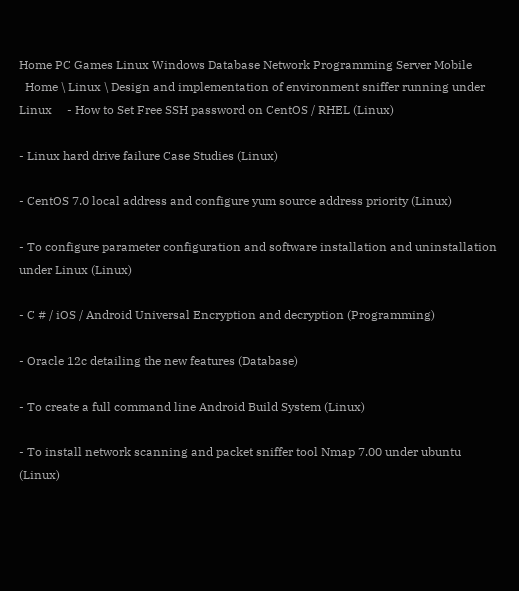Home PC Games Linux Windows Database Network Programming Server Mobile
  Home \ Linux \ Design and implementation of environment sniffer running under Linux     - How to Set Free SSH password on CentOS / RHEL (Linux)

- Linux hard drive failure Case Studies (Linux)

- CentOS 7.0 local address and configure yum source address priority (Linux)

- To configure parameter configuration and software installation and uninstallation under Linux (Linux)

- C # / iOS / Android Universal Encryption and decryption (Programming)

- Oracle 12c detailing the new features (Database)

- To create a full command line Android Build System (Linux)

- To install network scanning and packet sniffer tool Nmap 7.00 under ubuntu (Linux)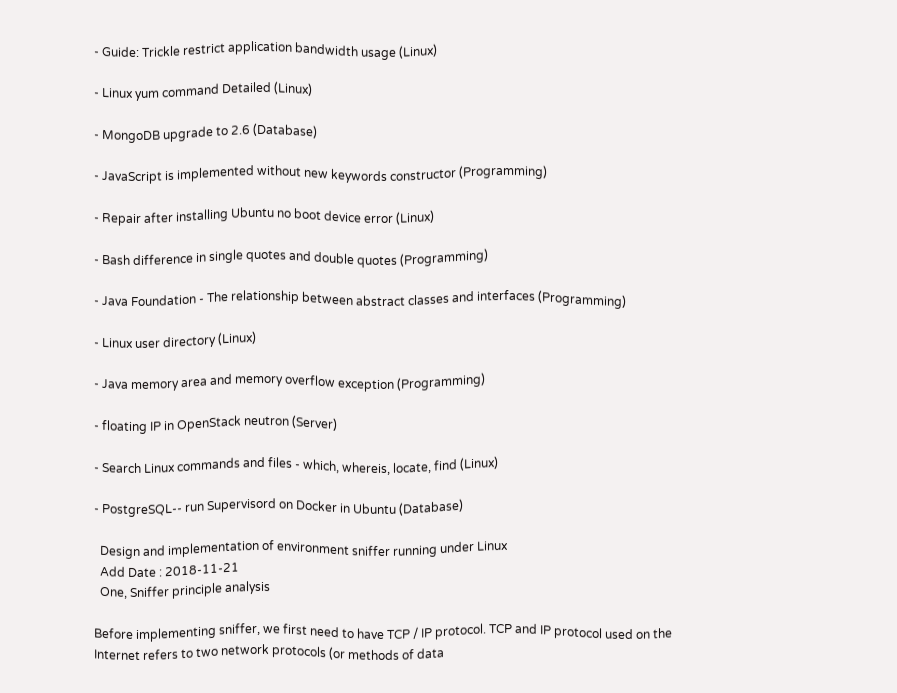- Guide: Trickle restrict application bandwidth usage (Linux)

- Linux yum command Detailed (Linux)

- MongoDB upgrade to 2.6 (Database)

- JavaScript is implemented without new keywords constructor (Programming)

- Repair after installing Ubuntu no boot device error (Linux)

- Bash difference in single quotes and double quotes (Programming)

- Java Foundation - The relationship between abstract classes and interfaces (Programming)

- Linux user directory (Linux)

- Java memory area and memory overflow exception (Programming)

- floating IP in OpenStack neutron (Server)

- Search Linux commands and files - which, whereis, locate, find (Linux)

- PostgreSQL-- run Supervisord on Docker in Ubuntu (Database)

  Design and implementation of environment sniffer running under Linux
  Add Date : 2018-11-21
  One, Sniffer principle analysis

Before implementing sniffer, we first need to have TCP / IP protocol. TCP and IP protocol used on the Internet refers to two network protocols (or methods of data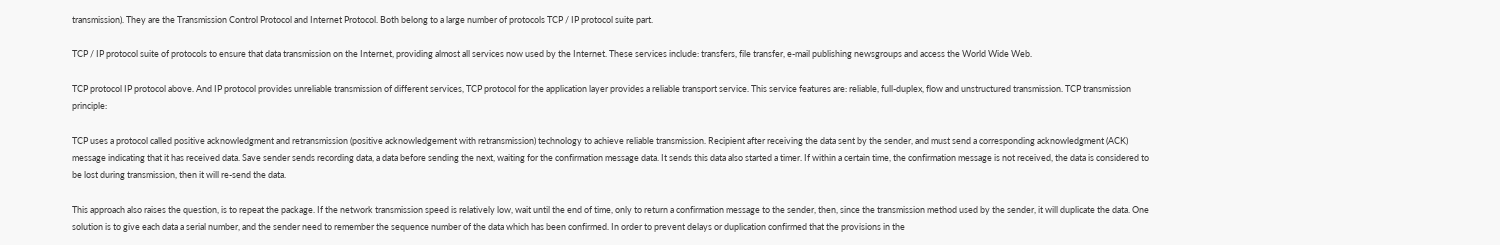transmission). They are the Transmission Control Protocol and Internet Protocol. Both belong to a large number of protocols TCP / IP protocol suite part.

TCP / IP protocol suite of protocols to ensure that data transmission on the Internet, providing almost all services now used by the Internet. These services include: transfers, file transfer, e-mail publishing newsgroups and access the World Wide Web.

TCP protocol IP protocol above. And IP protocol provides unreliable transmission of different services, TCP protocol for the application layer provides a reliable transport service. This service features are: reliable, full-duplex, flow and unstructured transmission. TCP transmission principle:

TCP uses a protocol called positive acknowledgment and retransmission (positive acknowledgement with retransmission) technology to achieve reliable transmission. Recipient after receiving the data sent by the sender, and must send a corresponding acknowledgment (ACK) message indicating that it has received data. Save sender sends recording data, a data before sending the next, waiting for the confirmation message data. It sends this data also started a timer. If within a certain time, the confirmation message is not received, the data is considered to be lost during transmission, then it will re-send the data.

This approach also raises the question, is to repeat the package. If the network transmission speed is relatively low, wait until the end of time, only to return a confirmation message to the sender, then, since the transmission method used by the sender, it will duplicate the data. One solution is to give each data a serial number, and the sender need to remember the sequence number of the data which has been confirmed. In order to prevent delays or duplication confirmed that the provisions in the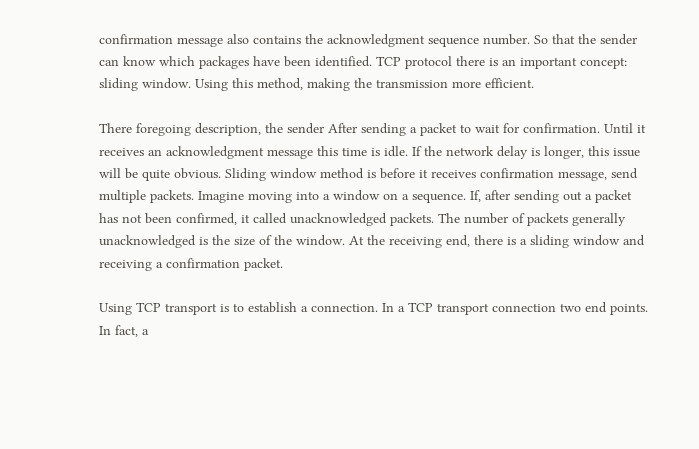confirmation message also contains the acknowledgment sequence number. So that the sender can know which packages have been identified. TCP protocol there is an important concept: sliding window. Using this method, making the transmission more efficient.

There foregoing description, the sender After sending a packet to wait for confirmation. Until it receives an acknowledgment message this time is idle. If the network delay is longer, this issue will be quite obvious. Sliding window method is before it receives confirmation message, send multiple packets. Imagine moving into a window on a sequence. If, after sending out a packet has not been confirmed, it called unacknowledged packets. The number of packets generally unacknowledged is the size of the window. At the receiving end, there is a sliding window and receiving a confirmation packet.

Using TCP transport is to establish a connection. In a TCP transport connection two end points. In fact, a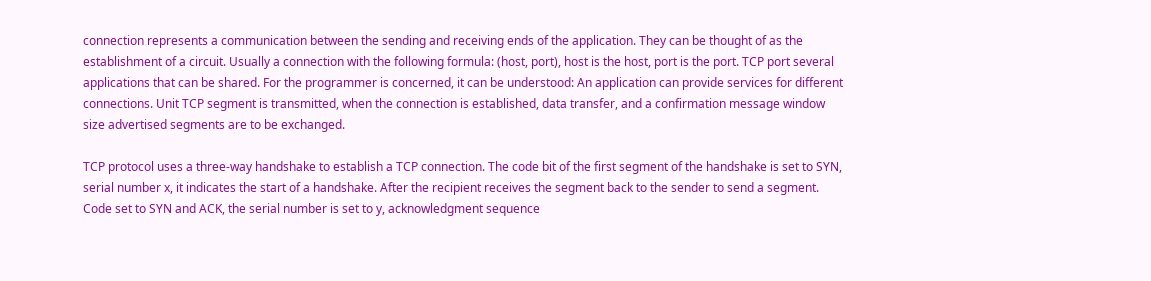connection represents a communication between the sending and receiving ends of the application. They can be thought of as the establishment of a circuit. Usually a connection with the following formula: (host, port), host is the host, port is the port. TCP port several applications that can be shared. For the programmer is concerned, it can be understood: An application can provide services for different connections. Unit TCP segment is transmitted, when the connection is established, data transfer, and a confirmation message window size advertised segments are to be exchanged.

TCP protocol uses a three-way handshake to establish a TCP connection. The code bit of the first segment of the handshake is set to SYN, serial number x, it indicates the start of a handshake. After the recipient receives the segment back to the sender to send a segment. Code set to SYN and ACK, the serial number is set to y, acknowledgment sequence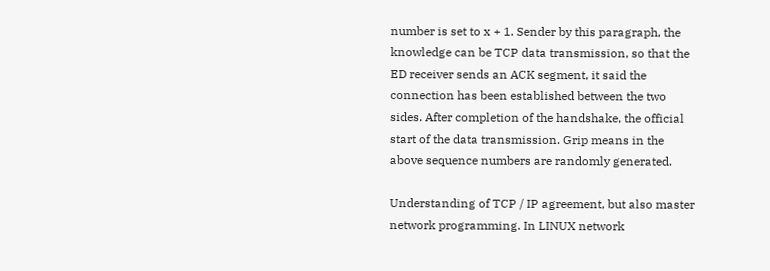number is set to x + 1. Sender by this paragraph, the knowledge can be TCP data transmission, so that the ED receiver sends an ACK segment, it said the connection has been established between the two sides. After completion of the handshake, the official start of the data transmission. Grip means in the above sequence numbers are randomly generated.

Understanding of TCP / IP agreement, but also master network programming. In LINUX network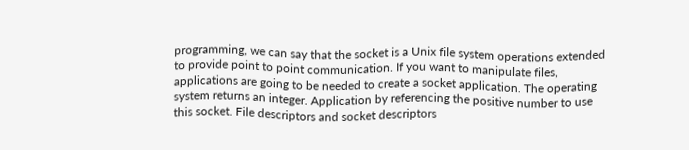programming, we can say that the socket is a Unix file system operations extended to provide point to point communication. If you want to manipulate files, applications are going to be needed to create a socket application. The operating system returns an integer. Application by referencing the positive number to use this socket. File descriptors and socket descriptors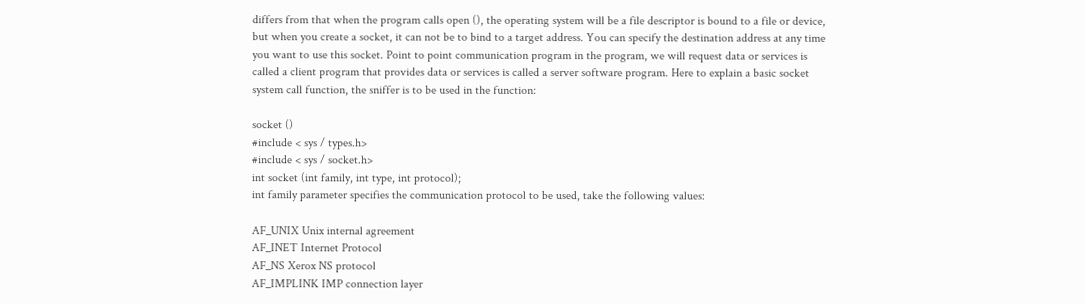differs from that when the program calls open (), the operating system will be a file descriptor is bound to a file or device, but when you create a socket, it can not be to bind to a target address. You can specify the destination address at any time you want to use this socket. Point to point communication program in the program, we will request data or services is called a client program that provides data or services is called a server software program. Here to explain a basic socket system call function, the sniffer is to be used in the function:

socket ()
#include < sys / types.h>
#include < sys / socket.h>
int socket (int family, int type, int protocol);
int family parameter specifies the communication protocol to be used, take the following values:

AF_UNIX Unix internal agreement
AF_INET Internet Protocol
AF_NS Xerox NS protocol
AF_IMPLINK IMP connection layer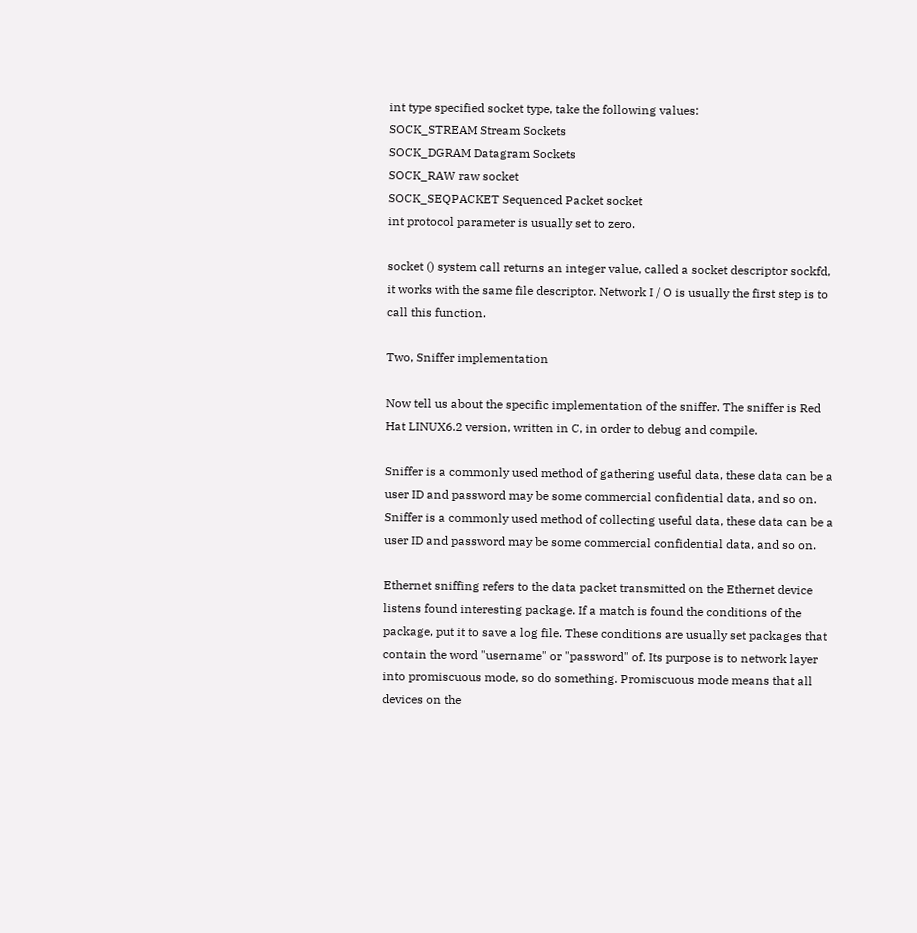int type specified socket type, take the following values:
SOCK_STREAM Stream Sockets
SOCK_DGRAM Datagram Sockets
SOCK_RAW raw socket
SOCK_SEQPACKET Sequenced Packet socket
int protocol parameter is usually set to zero.

socket () system call returns an integer value, called a socket descriptor sockfd, it works with the same file descriptor. Network I / O is usually the first step is to call this function.

Two, Sniffer implementation

Now tell us about the specific implementation of the sniffer. The sniffer is Red Hat LINUX6.2 version, written in C, in order to debug and compile.

Sniffer is a commonly used method of gathering useful data, these data can be a user ID and password may be some commercial confidential data, and so on. Sniffer is a commonly used method of collecting useful data, these data can be a user ID and password may be some commercial confidential data, and so on.

Ethernet sniffing refers to the data packet transmitted on the Ethernet device listens found interesting package. If a match is found the conditions of the package, put it to save a log file. These conditions are usually set packages that contain the word "username" or "password" of. Its purpose is to network layer into promiscuous mode, so do something. Promiscuous mode means that all devices on the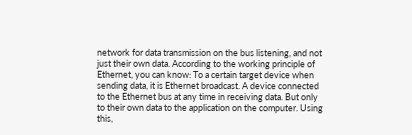network for data transmission on the bus listening, and not just their own data. According to the working principle of Ethernet, you can know: To a certain target device when sending data, it is Ethernet broadcast. A device connected to the Ethernet bus at any time in receiving data. But only to their own data to the application on the computer. Using this,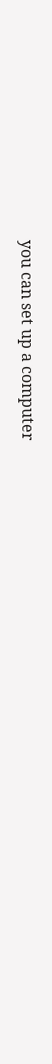you can set up a computer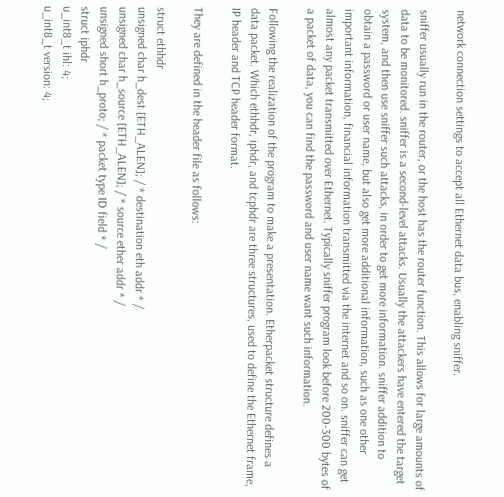network connection settings to accept all Ethernet data bus, enabling sniffer.

sniffer usually run in the router, or the host has the router function. This allows for large amounts of data to be monitored. sniffer is a second-level attacks. Usually the attackers have entered the target system, and then use sniffer such attacks, in order to get more information. sniffer addition to obtain a password or user name, but also get more additional information, such as one other important information, financial information transmitted via the internet and so on. sniffer can get almost any packet transmitted over Ethernet. Typically sniffer program look before 200-300 bytes of a packet of data, you can find the password and user name want such information.

Following the realization of the program to make a presentation. Etherpacket structure defines a data packet. Which ethhdr, iphdr, and tcphdr are three structures, used to define the Ethernet frame, IP header and TCP header format.

They are defined in the header file as follows:

struct ethhdr
unsigned char h_dest [ETH_ALEN]; / * destination eth addr * /
unsigned char h_source [ETH_ALEN]; / * source ether addr * /
unsigned short h_proto; / * packet type ID field * /
struct iphdr
u_int8_t ihl: 4;
u_int8_t version: 4;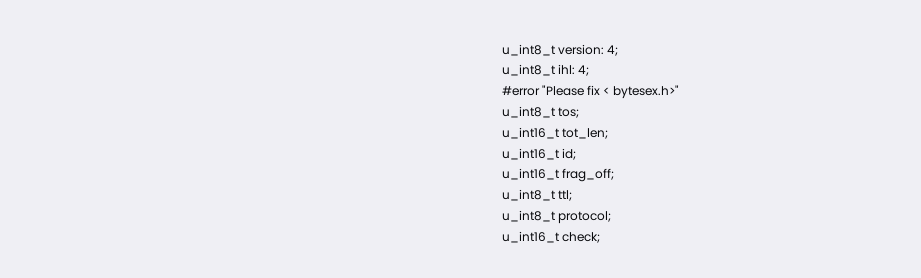u_int8_t version: 4;
u_int8_t ihl: 4;
#error "Please fix < bytesex.h>"
u_int8_t tos;
u_int16_t tot_len;
u_int16_t id;
u_int16_t frag_off;
u_int8_t ttl;
u_int8_t protocol;
u_int16_t check;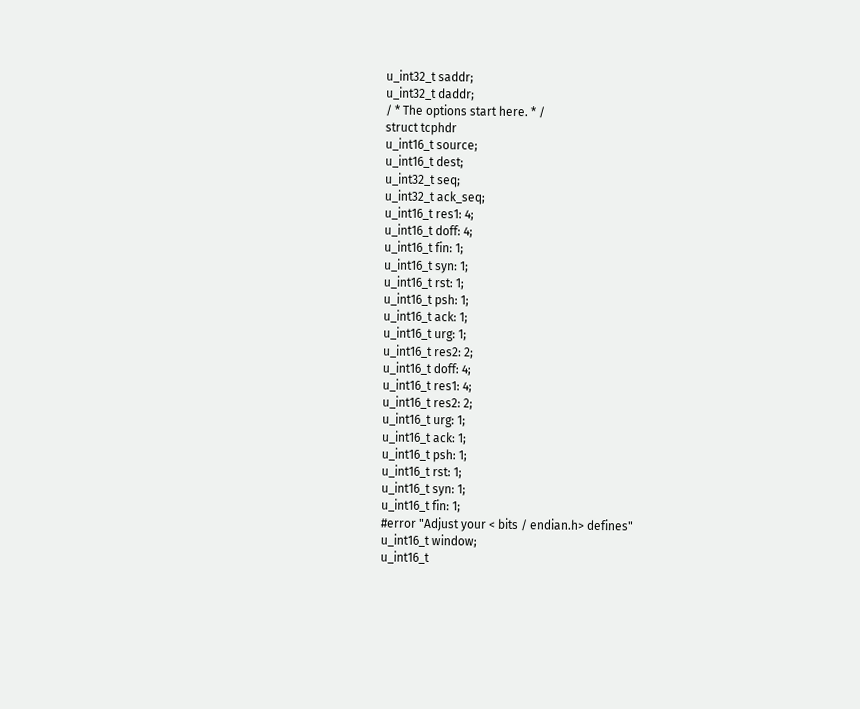u_int32_t saddr;
u_int32_t daddr;
/ * The options start here. * /
struct tcphdr
u_int16_t source;
u_int16_t dest;
u_int32_t seq;
u_int32_t ack_seq;
u_int16_t res1: 4;
u_int16_t doff: 4;
u_int16_t fin: 1;
u_int16_t syn: 1;
u_int16_t rst: 1;
u_int16_t psh: 1;
u_int16_t ack: 1;
u_int16_t urg: 1;
u_int16_t res2: 2;
u_int16_t doff: 4;
u_int16_t res1: 4;
u_int16_t res2: 2;
u_int16_t urg: 1;
u_int16_t ack: 1;
u_int16_t psh: 1;
u_int16_t rst: 1;
u_int16_t syn: 1;
u_int16_t fin: 1;
#error "Adjust your < bits / endian.h> defines"
u_int16_t window;
u_int16_t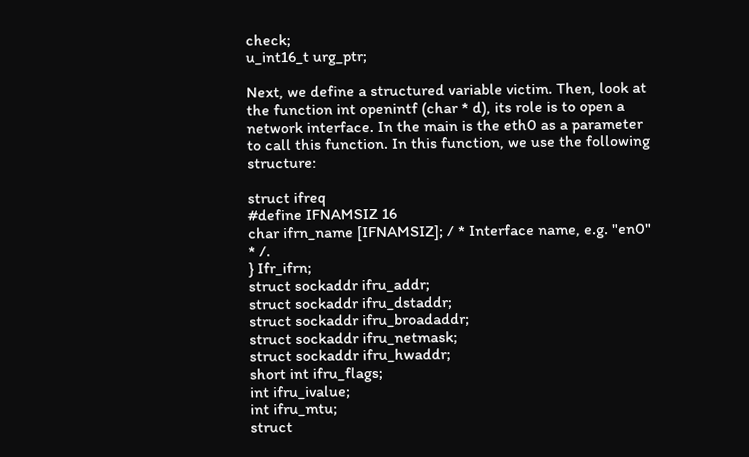check;
u_int16_t urg_ptr;

Next, we define a structured variable victim. Then, look at the function int openintf (char * d), its role is to open a network interface. In the main is the eth0 as a parameter to call this function. In this function, we use the following structure:

struct ifreq
#define IFNAMSIZ 16
char ifrn_name [IFNAMSIZ]; / * Interface name, e.g. "en0" * /.
} Ifr_ifrn;
struct sockaddr ifru_addr;
struct sockaddr ifru_dstaddr;
struct sockaddr ifru_broadaddr;
struct sockaddr ifru_netmask;
struct sockaddr ifru_hwaddr;
short int ifru_flags;
int ifru_ivalue;
int ifru_mtu;
struct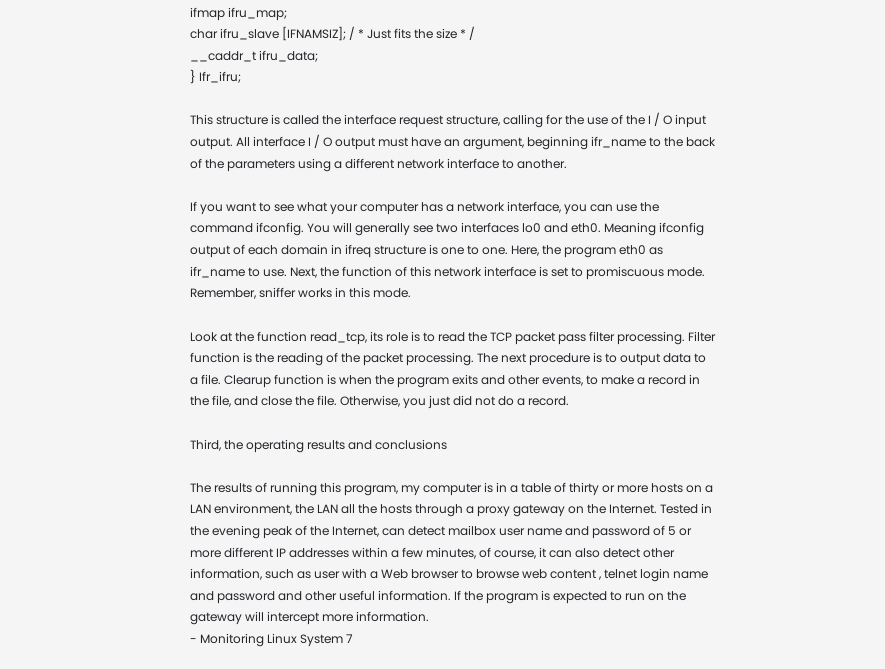ifmap ifru_map;
char ifru_slave [IFNAMSIZ]; / * Just fits the size * /
__caddr_t ifru_data;
} Ifr_ifru;

This structure is called the interface request structure, calling for the use of the I / O input output. All interface I / O output must have an argument, beginning ifr_name to the back of the parameters using a different network interface to another.

If you want to see what your computer has a network interface, you can use the command ifconfig. You will generally see two interfaces lo0 and eth0. Meaning ifconfig output of each domain in ifreq structure is one to one. Here, the program eth0 as ifr_name to use. Next, the function of this network interface is set to promiscuous mode. Remember, sniffer works in this mode.

Look at the function read_tcp, its role is to read the TCP packet pass filter processing. Filter function is the reading of the packet processing. The next procedure is to output data to a file. Clearup function is when the program exits and other events, to make a record in the file, and close the file. Otherwise, you just did not do a record.

Third, the operating results and conclusions

The results of running this program, my computer is in a table of thirty or more hosts on a LAN environment, the LAN all the hosts through a proxy gateway on the Internet. Tested in the evening peak of the Internet, can detect mailbox user name and password of 5 or more different IP addresses within a few minutes, of course, it can also detect other information, such as user with a Web browser to browse web content , telnet login name and password and other useful information. If the program is expected to run on the gateway will intercept more information.
- Monitoring Linux System 7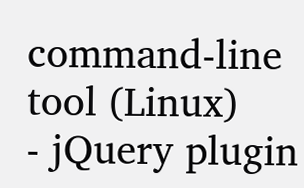command-line tool (Linux)
- jQuery plugin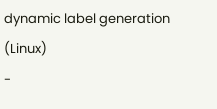dynamic label generation (Linux)
-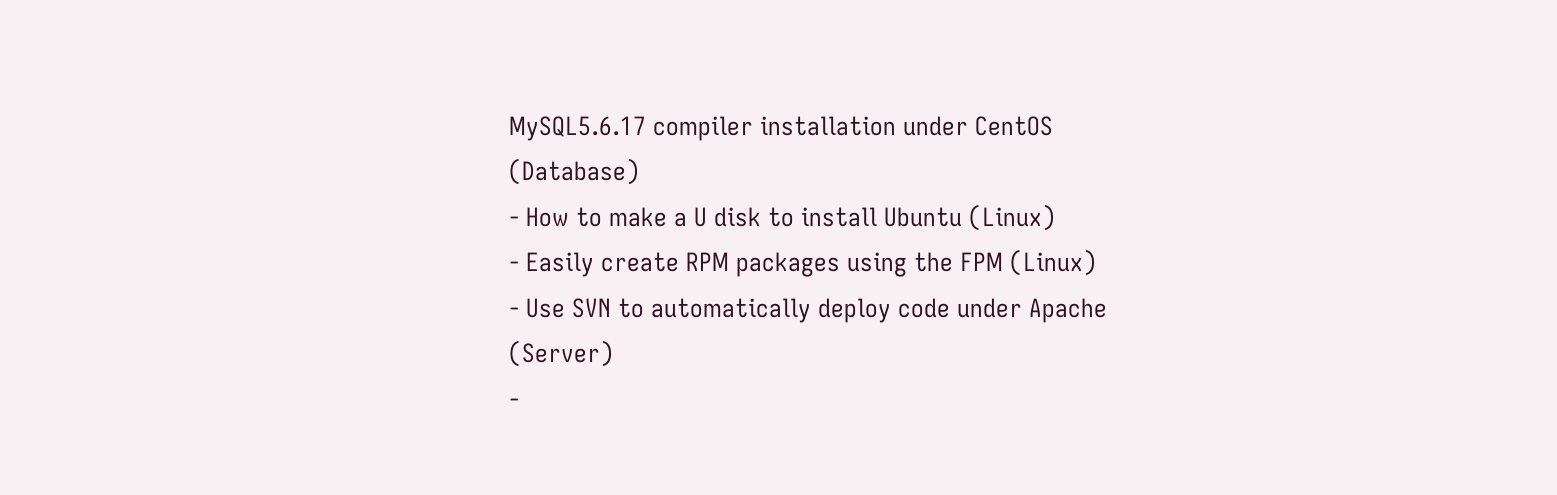MySQL5.6.17 compiler installation under CentOS (Database)
- How to make a U disk to install Ubuntu (Linux)
- Easily create RPM packages using the FPM (Linux)
- Use SVN to automatically deploy code under Apache (Server)
-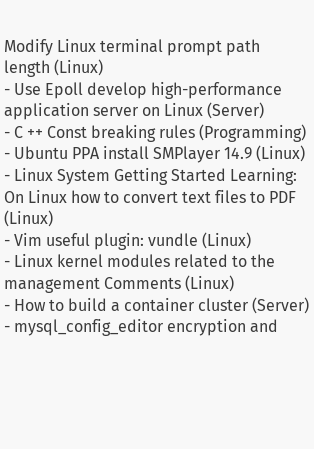Modify Linux terminal prompt path length (Linux)
- Use Epoll develop high-performance application server on Linux (Server)
- C ++ Const breaking rules (Programming)
- Ubuntu PPA install SMPlayer 14.9 (Linux)
- Linux System Getting Started Learning: On Linux how to convert text files to PDF (Linux)
- Vim useful plugin: vundle (Linux)
- Linux kernel modules related to the management Comments (Linux)
- How to build a container cluster (Server)
- mysql_config_editor encryption and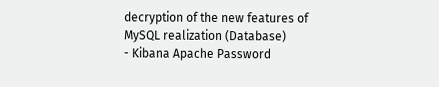decryption of the new features of MySQL realization (Database)
- Kibana Apache Password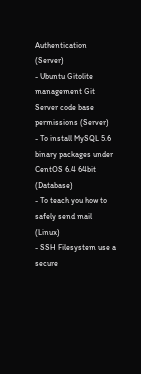Authentication (Server)
- Ubuntu Gitolite management Git Server code base permissions (Server)
- To install MySQL 5.6 binary packages under CentOS 6.4 64bit (Database)
- To teach you how to safely send mail (Linux)
- SSH Filesystem use a secure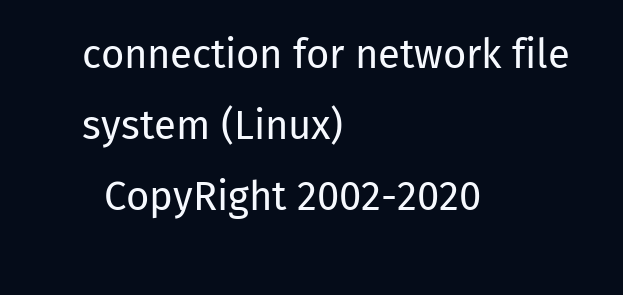connection for network file system (Linux)
  CopyRight 2002-2020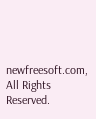newfreesoft.com, All Rights Reserved.